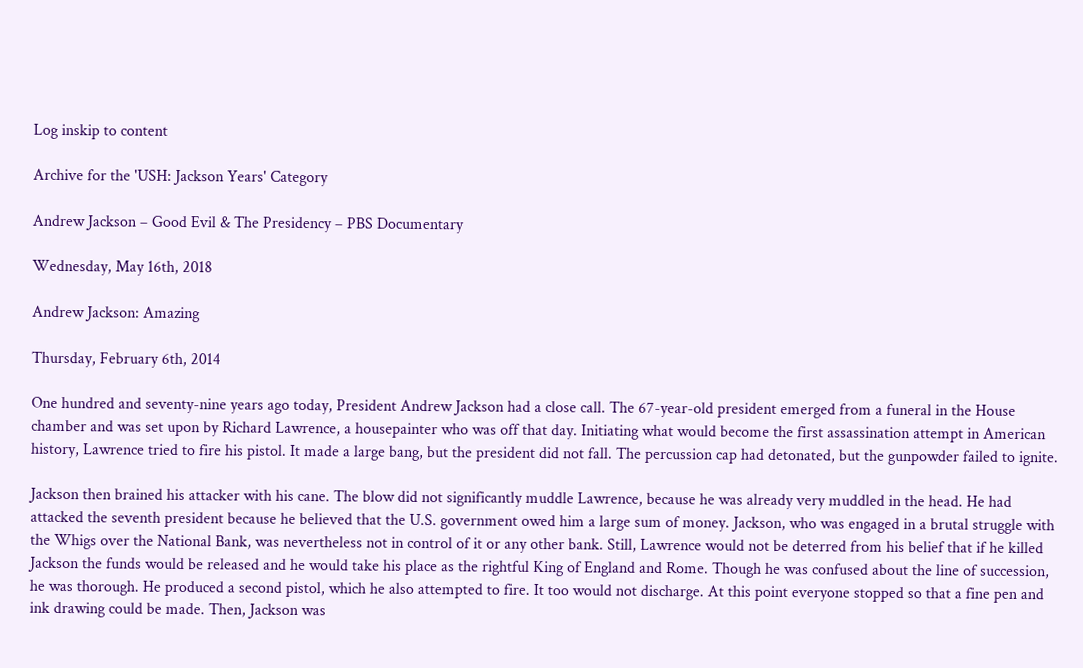Log inskip to content

Archive for the 'USH: Jackson Years' Category

Andrew Jackson – Good Evil & The Presidency – PBS Documentary

Wednesday, May 16th, 2018

Andrew Jackson: Amazing

Thursday, February 6th, 2014

One hundred and seventy-nine years ago today, President Andrew Jackson had a close call. The 67-year-old president emerged from a funeral in the House chamber and was set upon by Richard Lawrence, a housepainter who was off that day. Initiating what would become the first assassination attempt in American history, Lawrence tried to fire his pistol. It made a large bang, but the president did not fall. The percussion cap had detonated, but the gunpowder failed to ignite.

Jackson then brained his attacker with his cane. The blow did not significantly muddle Lawrence, because he was already very muddled in the head. He had attacked the seventh president because he believed that the U.S. government owed him a large sum of money. Jackson, who was engaged in a brutal struggle with the Whigs over the National Bank, was nevertheless not in control of it or any other bank. Still, Lawrence would not be deterred from his belief that if he killed Jackson the funds would be released and he would take his place as the rightful King of England and Rome. Though he was confused about the line of succession, he was thorough. He produced a second pistol, which he also attempted to fire. It too would not discharge. At this point everyone stopped so that a fine pen and ink drawing could be made. Then, Jackson was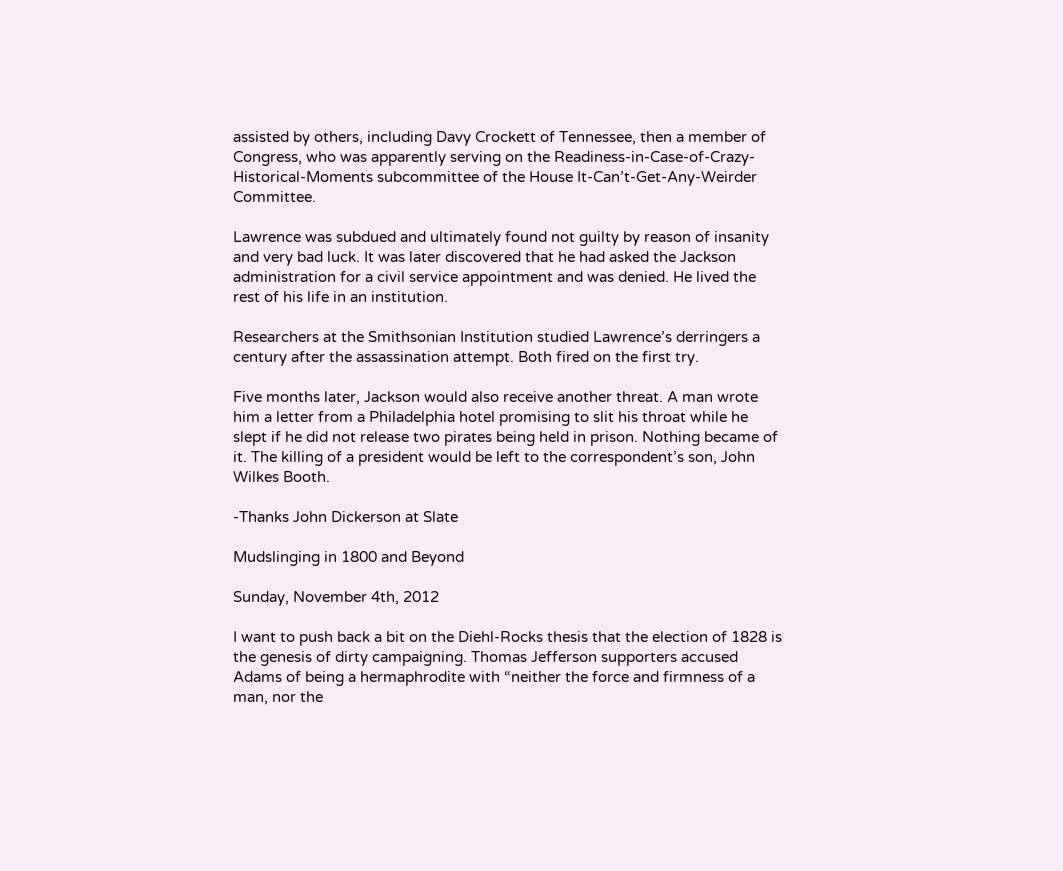assisted by others, including Davy Crockett of Tennessee, then a member of Congress, who was apparently serving on the Readiness-in-Case-of-Crazy-Historical-Moments subcommittee of the House It-Can’t-Get-Any-Weirder Committee.

Lawrence was subdued and ultimately found not guilty by reason of insanity and very bad luck. It was later discovered that he had asked the Jackson administration for a civil service appointment and was denied. He lived the rest of his life in an institution.

Researchers at the Smithsonian Institution studied Lawrence’s derringers a century after the assassination attempt. Both fired on the first try.

Five months later, Jackson would also receive another threat. A man wrote him a letter from a Philadelphia hotel promising to slit his throat while he slept if he did not release two pirates being held in prison. Nothing became of it. The killing of a president would be left to the correspondent’s son, John Wilkes Booth.

-Thanks John Dickerson at Slate

Mudslinging in 1800 and Beyond

Sunday, November 4th, 2012

I want to push back a bit on the Diehl-Rocks thesis that the election of 1828 is the genesis of dirty campaigning. Thomas Jefferson supporters accused Adams of being a hermaphrodite with “neither the force and firmness of a man, nor the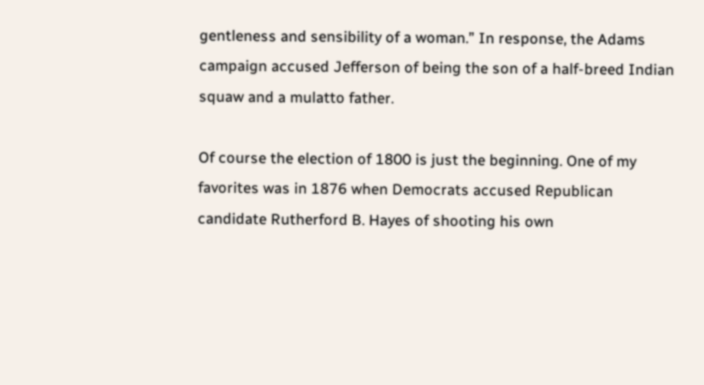gentleness and sensibility of a woman.” In response, the Adams campaign accused Jefferson of being the son of a half-breed Indian squaw and a mulatto father.

Of course the election of 1800 is just the beginning. One of my favorites was in 1876 when Democrats accused Republican candidate Rutherford B. Hayes of shooting his own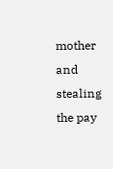mother and stealing the pay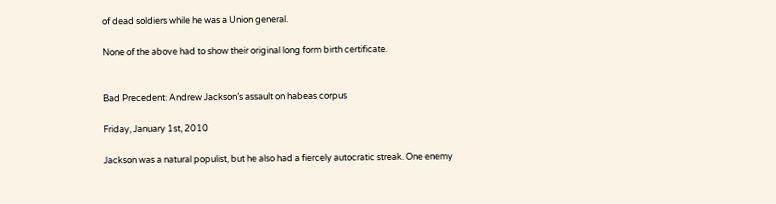of dead soldiers while he was a Union general.

None of the above had to show their original long form birth certificate.


Bad Precedent: Andrew Jackson’s assault on habeas corpus

Friday, January 1st, 2010

Jackson was a natural populist, but he also had a fiercely autocratic streak. One enemy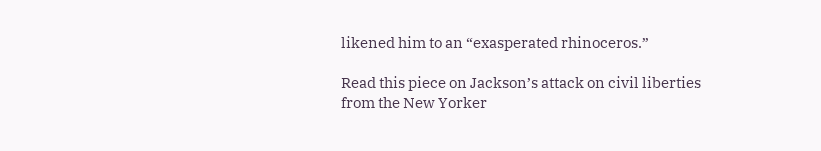likened him to an “exasperated rhinoceros.”

Read this piece on Jackson’s attack on civil liberties from the New Yorker